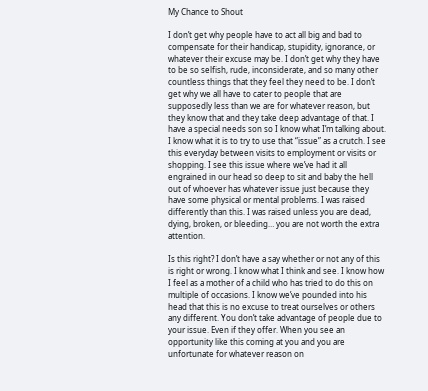My Chance to Shout

I don’t get why people have to act all big and bad to compensate for their handicap, stupidity, ignorance, or whatever their excuse may be. I don’t get why they have to be so selfish, rude, inconsiderate, and so many other countless things that they feel they need to be. I don’t get why we all have to cater to people that are supposedly less than we are for whatever reason, but they know that and they take deep advantage of that. I have a special needs son so I know what I’m talking about. I know what it is to try to use that “issue” as a crutch. I see this everyday between visits to employment or visits or shopping. I see this issue where we’ve had it all engrained in our head so deep to sit and baby the hell out of whoever has whatever issue just because they have some physical or mental problems. I was raised differently than this. I was raised unless you are dead, dying, broken, or bleeding… you are not worth the extra attention.

Is this right? I don’t have a say whether or not any of this is right or wrong. I know what I think and see. I know how I feel as a mother of a child who has tried to do this on multiple of occasions. I know we’ve pounded into his head that this is no excuse to treat ourselves or others any different. You don’t take advantage of people due to your issue. Even if they offer. When you see an opportunity like this coming at you and you are unfortunate for whatever reason on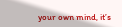your own mind, it’s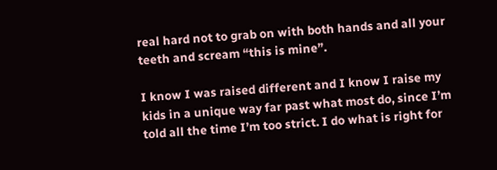real hard not to grab on with both hands and all your teeth and scream “this is mine”.

I know I was raised different and I know I raise my kids in a unique way far past what most do, since I’m told all the time I’m too strict. I do what is right for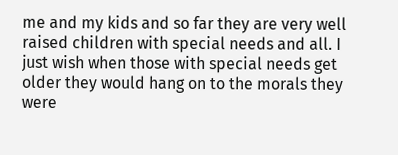me and my kids and so far they are very well raised children with special needs and all. I just wish when those with special needs get older they would hang on to the morals they were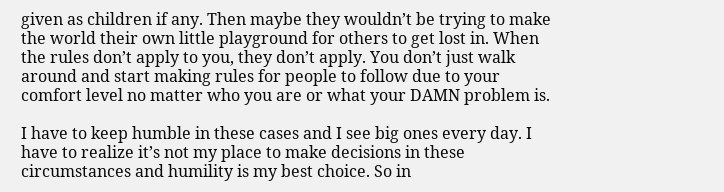given as children if any. Then maybe they wouldn’t be trying to make the world their own little playground for others to get lost in. When the rules don’t apply to you, they don’t apply. You don’t just walk around and start making rules for people to follow due to your comfort level no matter who you are or what your DAMN problem is.

I have to keep humble in these cases and I see big ones every day. I have to realize it’s not my place to make decisions in these circumstances and humility is my best choice. So in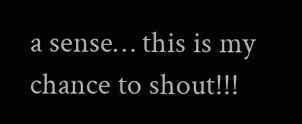a sense… this is my chance to shout!!!